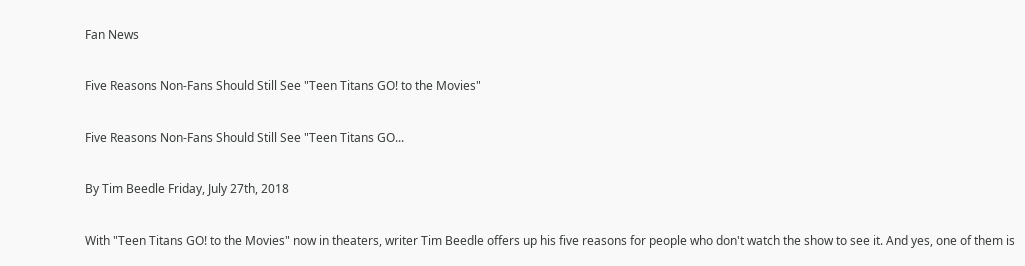Fan News

Five Reasons Non-Fans Should Still See "Teen Titans GO! to the Movies"

Five Reasons Non-Fans Should Still See "Teen Titans GO...

By Tim Beedle Friday, July 27th, 2018

With "Teen Titans GO! to the Movies" now in theaters, writer Tim Beedle offers up his five reasons for people who don't watch the show to see it. And yes, one of them is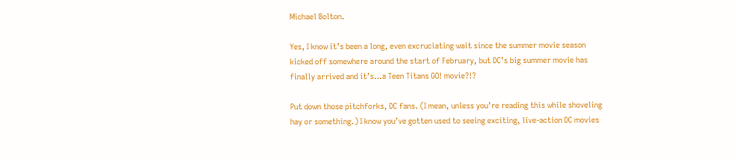Michael Bolton.

Yes, I know it’s been a long, even excruciating wait since the summer movie season kicked off somewhere around the start of February, but DC’s big summer movie has finally arrived and it’s…a Teen Titans GO! movie?!?

Put down those pitchforks, DC fans. (I mean, unless you’re reading this while shoveling hay or something.) I know you’ve gotten used to seeing exciting, live-action DC movies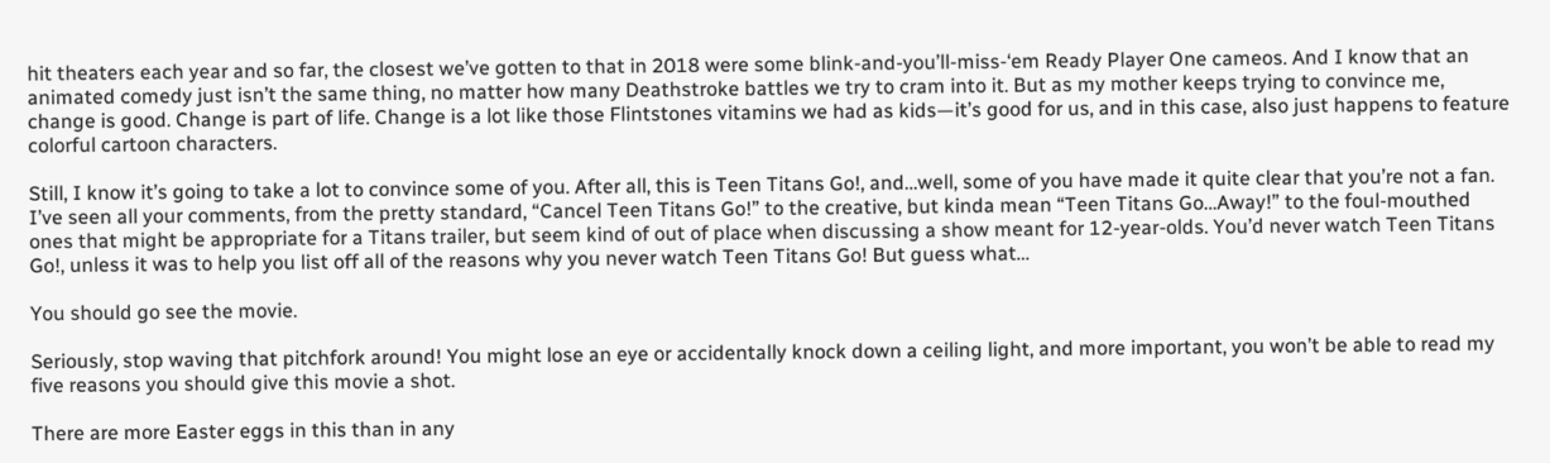hit theaters each year and so far, the closest we’ve gotten to that in 2018 were some blink-and-you’ll-miss-‘em Ready Player One cameos. And I know that an animated comedy just isn’t the same thing, no matter how many Deathstroke battles we try to cram into it. But as my mother keeps trying to convince me, change is good. Change is part of life. Change is a lot like those Flintstones vitamins we had as kids—it’s good for us, and in this case, also just happens to feature colorful cartoon characters.

Still, I know it’s going to take a lot to convince some of you. After all, this is Teen Titans Go!, and…well, some of you have made it quite clear that you’re not a fan. I’ve seen all your comments, from the pretty standard, “Cancel Teen Titans Go!” to the creative, but kinda mean “Teen Titans Go…Away!” to the foul-mouthed ones that might be appropriate for a Titans trailer, but seem kind of out of place when discussing a show meant for 12-year-olds. You’d never watch Teen Titans Go!, unless it was to help you list off all of the reasons why you never watch Teen Titans Go! But guess what…

You should go see the movie.

Seriously, stop waving that pitchfork around! You might lose an eye or accidentally knock down a ceiling light, and more important, you won’t be able to read my five reasons you should give this movie a shot.

There are more Easter eggs in this than in any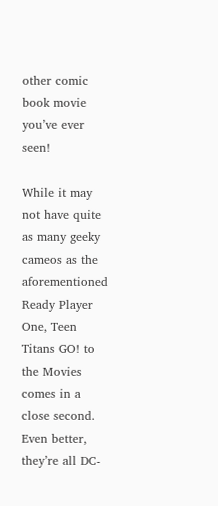other comic book movie you’ve ever seen!

While it may not have quite as many geeky cameos as the aforementioned Ready Player One, Teen Titans GO! to the Movies comes in a close second. Even better, they’re all DC-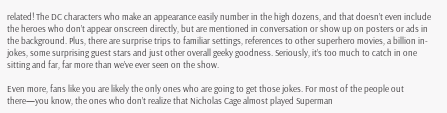related! The DC characters who make an appearance easily number in the high dozens, and that doesn’t even include the heroes who don’t appear onscreen directly, but are mentioned in conversation or show up on posters or ads in the background. Plus, there are surprise trips to familiar settings, references to other superhero movies, a billion in-jokes, some surprising guest stars and just other overall geeky goodness. Seriously, it’s too much to catch in one sitting and far, far more than we’ve ever seen on the show.

Even more, fans like you are likely the only ones who are going to get those jokes. For most of the people out there—you know, the ones who don’t realize that Nicholas Cage almost played Superman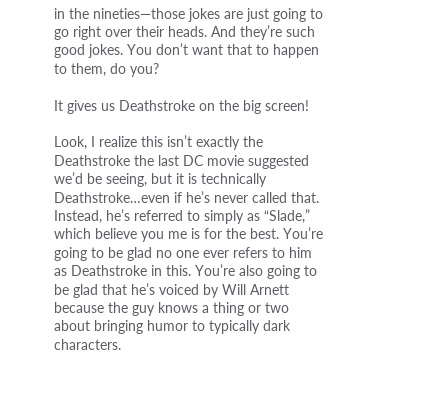in the nineties—those jokes are just going to go right over their heads. And they’re such good jokes. You don’t want that to happen to them, do you?

It gives us Deathstroke on the big screen!

Look, I realize this isn’t exactly the Deathstroke the last DC movie suggested we’d be seeing, but it is technically Deathstroke…even if he’s never called that. Instead, he’s referred to simply as “Slade,” which believe you me is for the best. You’re going to be glad no one ever refers to him as Deathstroke in this. You’re also going to be glad that he’s voiced by Will Arnett because the guy knows a thing or two about bringing humor to typically dark characters.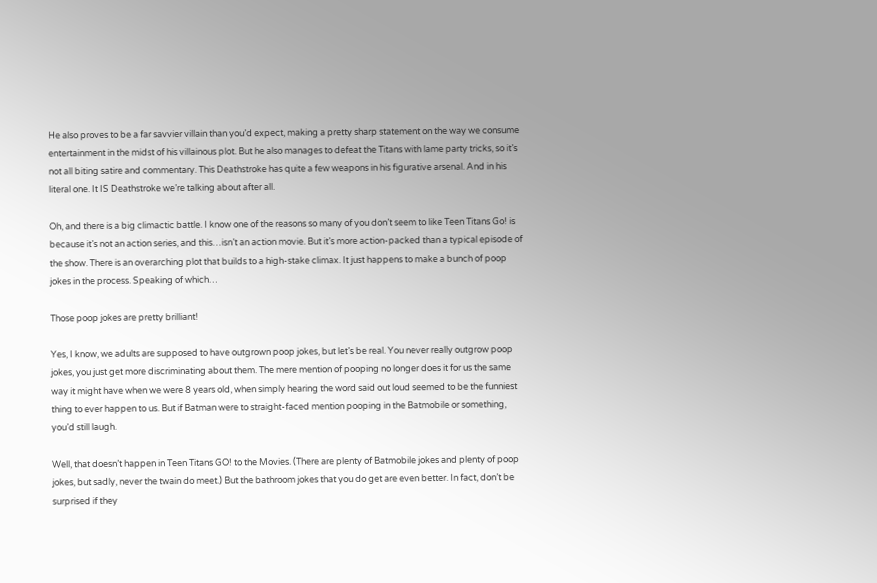He also proves to be a far savvier villain than you’d expect, making a pretty sharp statement on the way we consume entertainment in the midst of his villainous plot. But he also manages to defeat the Titans with lame party tricks, so it’s not all biting satire and commentary. This Deathstroke has quite a few weapons in his figurative arsenal. And in his literal one. It IS Deathstroke we’re talking about after all.

Oh, and there is a big climactic battle. I know one of the reasons so many of you don’t seem to like Teen Titans Go! is because it’s not an action series, and this…isn’t an action movie. But it’s more action-packed than a typical episode of the show. There is an overarching plot that builds to a high-stake climax. It just happens to make a bunch of poop jokes in the process. Speaking of which…

Those poop jokes are pretty brilliant!

Yes, I know, we adults are supposed to have outgrown poop jokes, but let’s be real. You never really outgrow poop jokes, you just get more discriminating about them. The mere mention of pooping no longer does it for us the same way it might have when we were 8 years old, when simply hearing the word said out loud seemed to be the funniest thing to ever happen to us. But if Batman were to straight-faced mention pooping in the Batmobile or something, you’d still laugh.

Well, that doesn’t happen in Teen Titans GO! to the Movies. (There are plenty of Batmobile jokes and plenty of poop jokes, but sadly, never the twain do meet.) But the bathroom jokes that you do get are even better. In fact, don’t be surprised if they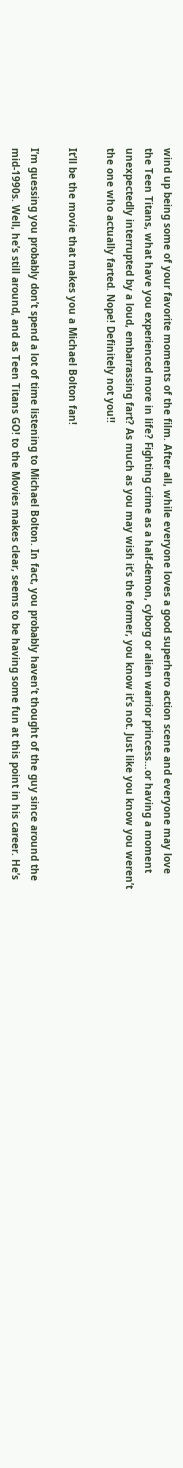wind up being some of your favorite moments of the film. After all, while everyone loves a good superhero action scene and everyone may love the Teen Titans, what have you experienced more in life? Fighting crime as a half-demon, cyborg or alien warrior princess…or having a moment unexpectedly interrupted by a loud, embarrassing fart? As much as you may wish it’s the former, you know it’s not. Just like you know you weren’t the one who actually farted. Nope! Definitely not you!!

It’ll be the movie that makes you a Michael Bolton fan!

I’m guessing you probably don’t spend a lot of time listening to Michael Bolton. In fact, you probably haven’t thought of the guy since around the mid-1990s. Well, he’s still around, and as Teen Titans GO! to the Movies makes clear, seems to be having some fun at this point in his career. He’s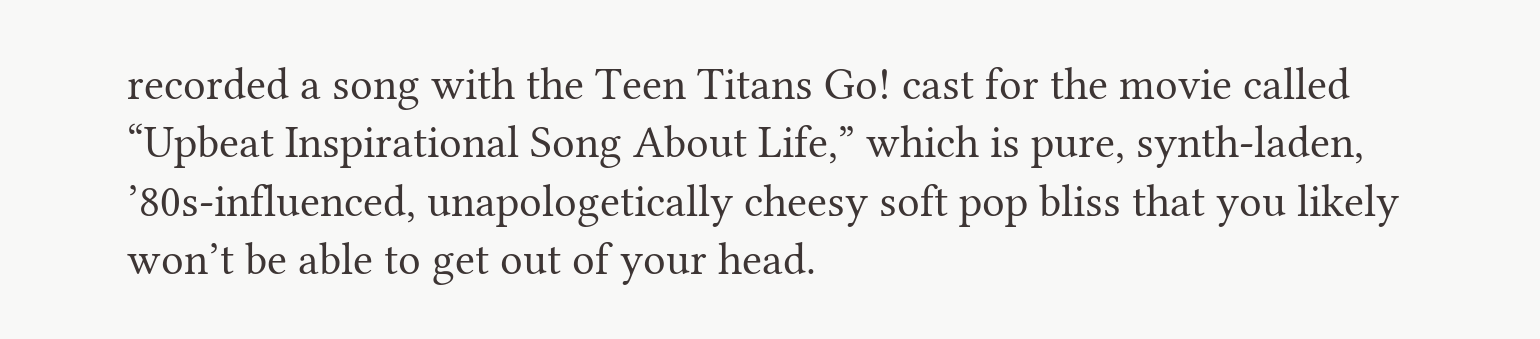recorded a song with the Teen Titans Go! cast for the movie called “Upbeat Inspirational Song About Life,” which is pure, synth-laden, ’80s-influenced, unapologetically cheesy soft pop bliss that you likely won’t be able to get out of your head.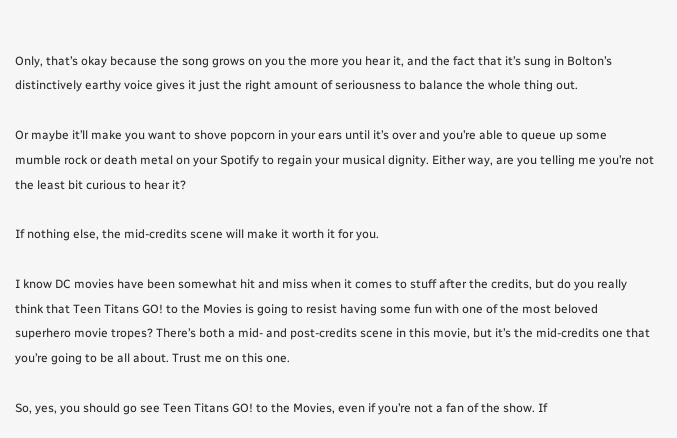Only, that’s okay because the song grows on you the more you hear it, and the fact that it’s sung in Bolton’s distinctively earthy voice gives it just the right amount of seriousness to balance the whole thing out.

Or maybe it’ll make you want to shove popcorn in your ears until it’s over and you’re able to queue up some mumble rock or death metal on your Spotify to regain your musical dignity. Either way, are you telling me you’re not the least bit curious to hear it?

If nothing else, the mid-credits scene will make it worth it for you.

I know DC movies have been somewhat hit and miss when it comes to stuff after the credits, but do you really think that Teen Titans GO! to the Movies is going to resist having some fun with one of the most beloved superhero movie tropes? There’s both a mid- and post-credits scene in this movie, but it’s the mid-credits one that you’re going to be all about. Trust me on this one.

So, yes, you should go see Teen Titans GO! to the Movies, even if you’re not a fan of the show. If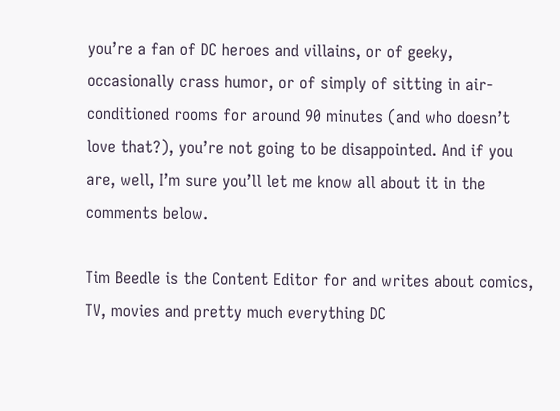you’re a fan of DC heroes and villains, or of geeky, occasionally crass humor, or of simply of sitting in air-conditioned rooms for around 90 minutes (and who doesn’t love that?), you’re not going to be disappointed. And if you are, well, I’m sure you’ll let me know all about it in the comments below.

Tim Beedle is the Content Editor for and writes about comics, TV, movies and pretty much everything DC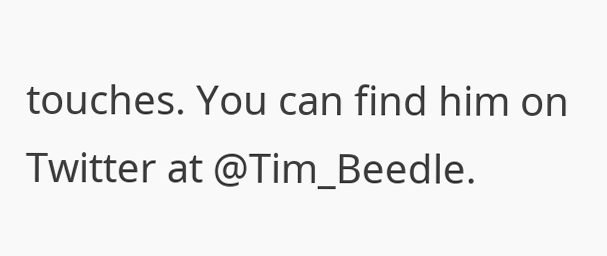touches. You can find him on Twitter at @Tim_Beedle.